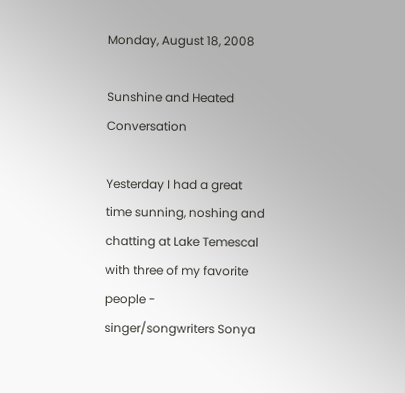Monday, August 18, 2008

Sunshine and Heated Conversation

Yesterday I had a great time sunning, noshing and chatting at Lake Temescal with three of my favorite people - singer/songwriters Sonya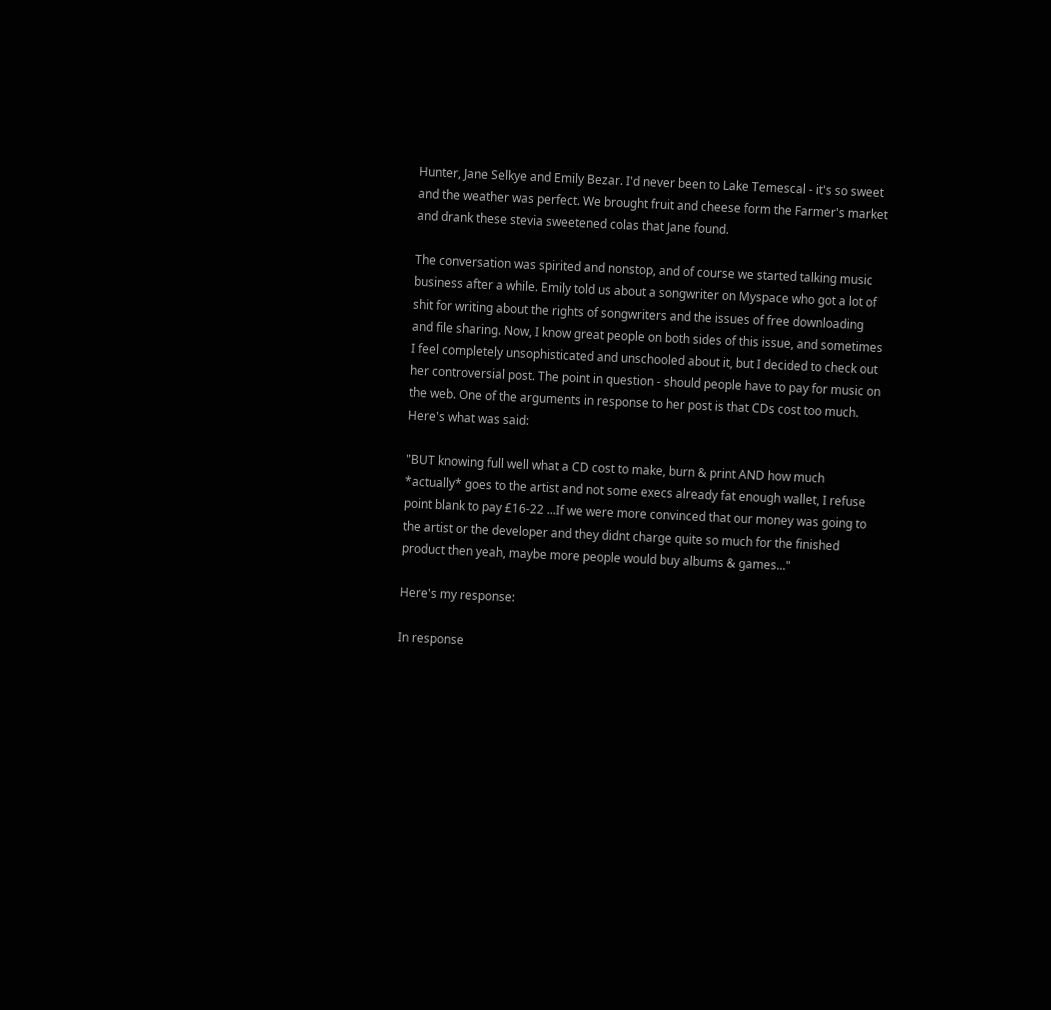Hunter, Jane Selkye and Emily Bezar. I'd never been to Lake Temescal - it's so sweet and the weather was perfect. We brought fruit and cheese form the Farmer's market and drank these stevia sweetened colas that Jane found.

The conversation was spirited and nonstop, and of course we started talking music business after a while. Emily told us about a songwriter on Myspace who got a lot of shit for writing about the rights of songwriters and the issues of free downloading and file sharing. Now, I know great people on both sides of this issue, and sometimes I feel completely unsophisticated and unschooled about it, but I decided to check out her controversial post. The point in question - should people have to pay for music on the web. One of the arguments in response to her post is that CDs cost too much. Here's what was said:

"BUT knowing full well what a CD cost to make, burn & print AND how much *actually* goes to the artist and not some execs already fat enough wallet, I refuse point blank to pay £16-22 ...If we were more convinced that our money was going to the artist or the developer and they didnt charge quite so much for the finished product then yeah, maybe more people would buy albums & games..."

Here's my response:

In response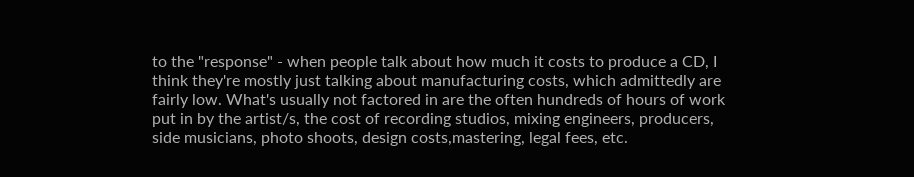to the "response" - when people talk about how much it costs to produce a CD, I think they're mostly just talking about manufacturing costs, which admittedly are fairly low. What's usually not factored in are the often hundreds of hours of work put in by the artist/s, the cost of recording studios, mixing engineers, producers, side musicians, photo shoots, design costs,mastering, legal fees, etc.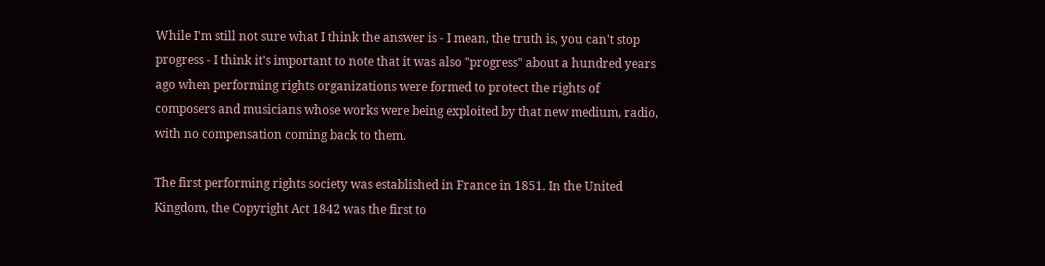While I'm still not sure what I think the answer is - I mean, the truth is, you can't stop progress - I think it's important to note that it was also "progress" about a hundred years ago when performing rights organizations were formed to protect the rights of composers and musicians whose works were being exploited by that new medium, radio, with no compensation coming back to them.

The first performing rights society was established in France in 1851. In the United Kingdom, the Copyright Act 1842 was the first to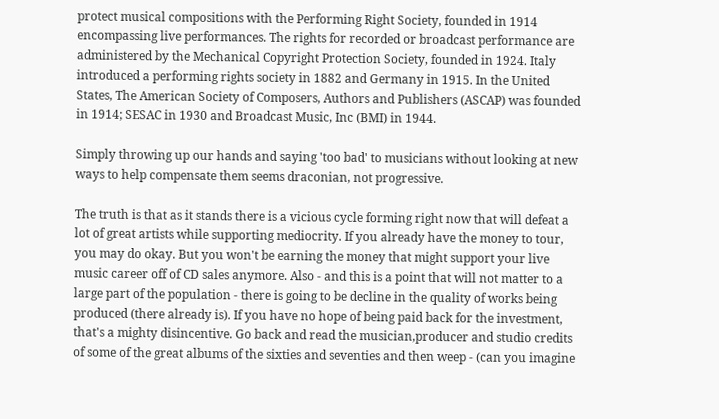protect musical compositions with the Performing Right Society, founded in 1914 encompassing live performances. The rights for recorded or broadcast performance are administered by the Mechanical Copyright Protection Society, founded in 1924. Italy introduced a performing rights society in 1882 and Germany in 1915. In the United States, The American Society of Composers, Authors and Publishers (ASCAP) was founded in 1914; SESAC in 1930 and Broadcast Music, Inc (BMI) in 1944.

Simply throwing up our hands and saying 'too bad' to musicians without looking at new ways to help compensate them seems draconian, not progressive.

The truth is that as it stands there is a vicious cycle forming right now that will defeat a lot of great artists while supporting mediocrity. If you already have the money to tour, you may do okay. But you won't be earning the money that might support your live music career off of CD sales anymore. Also - and this is a point that will not matter to a large part of the population - there is going to be decline in the quality of works being produced (there already is). If you have no hope of being paid back for the investment, that's a mighty disincentive. Go back and read the musician,producer and studio credits of some of the great albums of the sixties and seventies and then weep - (can you imagine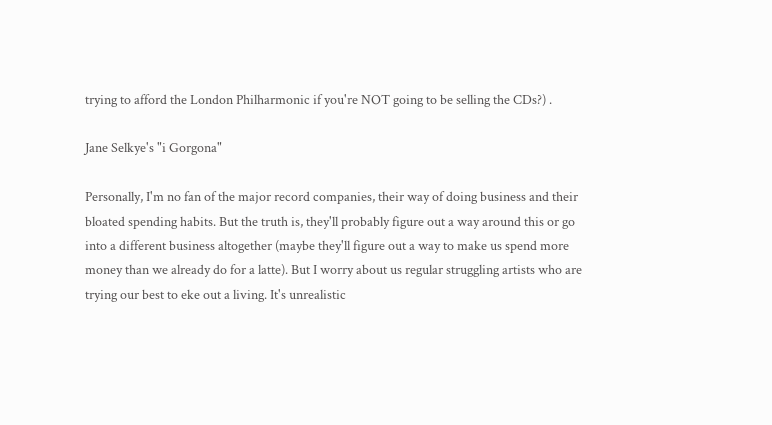trying to afford the London Philharmonic if you're NOT going to be selling the CDs?) .

Jane Selkye's "i Gorgona"

Personally, I'm no fan of the major record companies, their way of doing business and their bloated spending habits. But the truth is, they'll probably figure out a way around this or go into a different business altogether (maybe they'll figure out a way to make us spend more money than we already do for a latte). But I worry about us regular struggling artists who are trying our best to eke out a living. It's unrealistic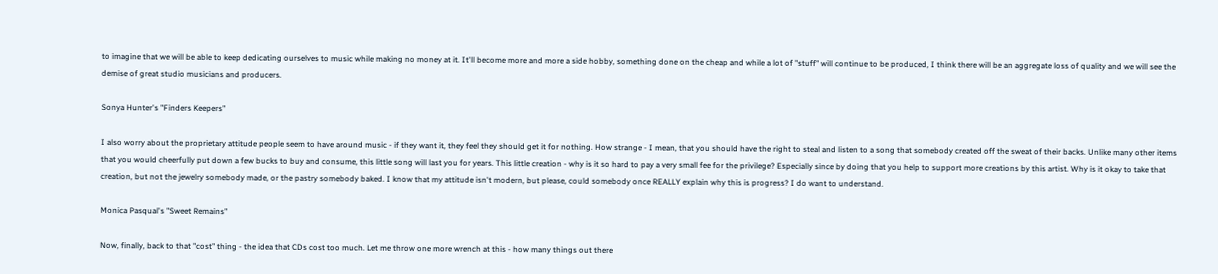to imagine that we will be able to keep dedicating ourselves to music while making no money at it. It'll become more and more a side hobby, something done on the cheap and while a lot of "stuff" will continue to be produced, I think there will be an aggregate loss of quality and we will see the demise of great studio musicians and producers.

Sonya Hunter's "Finders Keepers"

I also worry about the proprietary attitude people seem to have around music - if they want it, they feel they should get it for nothing. How strange - I mean, that you should have the right to steal and listen to a song that somebody created off the sweat of their backs. Unlike many other items that you would cheerfully put down a few bucks to buy and consume, this little song will last you for years. This little creation - why is it so hard to pay a very small fee for the privilege? Especially since by doing that you help to support more creations by this artist. Why is it okay to take that creation, but not the jewelry somebody made, or the pastry somebody baked. I know that my attitude isn't modern, but please, could somebody once REALLY explain why this is progress? I do want to understand.

Monica Pasqual's "Sweet Remains"

Now, finally, back to that "cost" thing - the idea that CDs cost too much. Let me throw one more wrench at this - how many things out there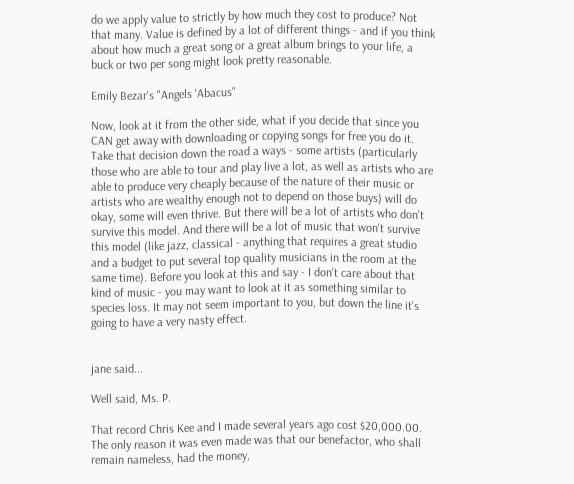do we apply value to strictly by how much they cost to produce? Not that many. Value is defined by a lot of different things - and if you think about how much a great song or a great album brings to your life, a buck or two per song might look pretty reasonable.

Emily Bezar's "Angels 'Abacus"

Now, look at it from the other side, what if you decide that since you CAN get away with downloading or copying songs for free you do it. Take that decision down the road a ways - some artists (particularly those who are able to tour and play live a lot, as well as artists who are able to produce very cheaply because of the nature of their music or artists who are wealthy enough not to depend on those buys) will do okay, some will even thrive. But there will be a lot of artists who don't survive this model. And there will be a lot of music that won't survive this model (like jazz, classical - anything that requires a great studio and a budget to put several top quality musicians in the room at the same time). Before you look at this and say - I don't care about that kind of music - you may want to look at it as something similar to species loss. It may not seem important to you, but down the line it's going to have a very nasty effect.


jane said...

Well said, Ms. P.

That record Chris Kee and I made several years ago cost $20,000.00. The only reason it was even made was that our benefactor, who shall remain nameless, had the money,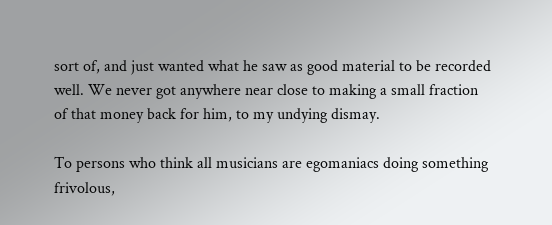sort of, and just wanted what he saw as good material to be recorded well. We never got anywhere near close to making a small fraction of that money back for him, to my undying dismay.

To persons who think all musicians are egomaniacs doing something frivolous,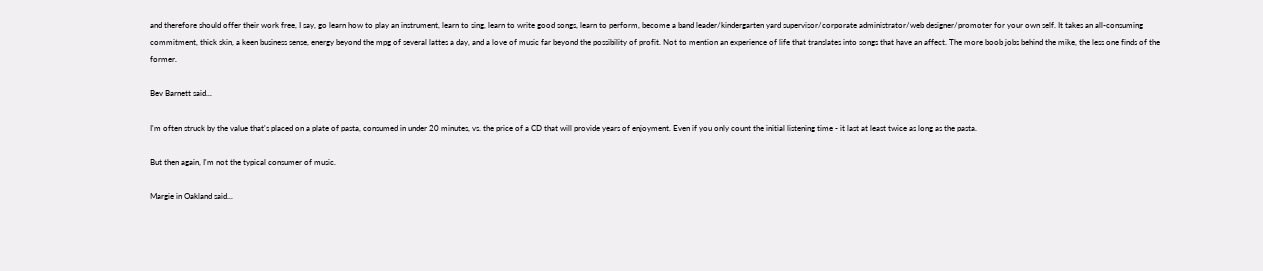and therefore should offer their work free, I say, go learn how to play an instrument, learn to sing, learn to write good songs, learn to perform, become a band leader/kindergarten yard supervisor/corporate administrator/web designer/promoter for your own self. It takes an all-consuming commitment, thick skin, a keen business sense, energy beyond the mpg of several lattes a day, and a love of music far beyond the possibility of profit. Not to mention an experience of life that translates into songs that have an affect. The more boob jobs behind the mike, the less one finds of the former.

Bev Barnett said...

I'm often struck by the value that's placed on a plate of pasta, consumed in under 20 minutes, vs. the price of a CD that will provide years of enjoyment. Even if you only count the initial listening time - it last at least twice as long as the pasta.

But then again, I'm not the typical consumer of music.

Margie in Oakland said...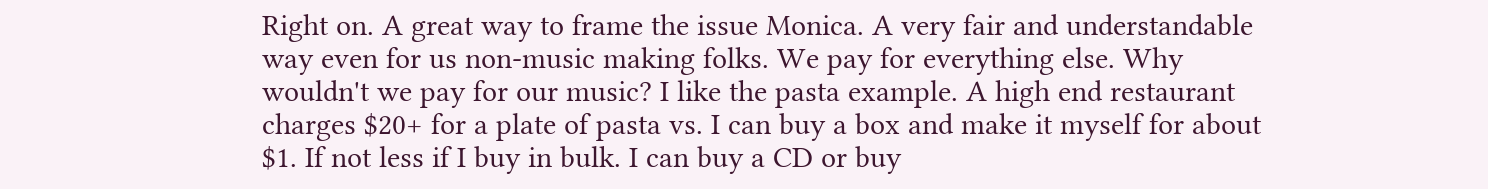Right on. A great way to frame the issue Monica. A very fair and understandable way even for us non-music making folks. We pay for everything else. Why wouldn't we pay for our music? I like the pasta example. A high end restaurant charges $20+ for a plate of pasta vs. I can buy a box and make it myself for about $1. If not less if I buy in bulk. I can buy a CD or buy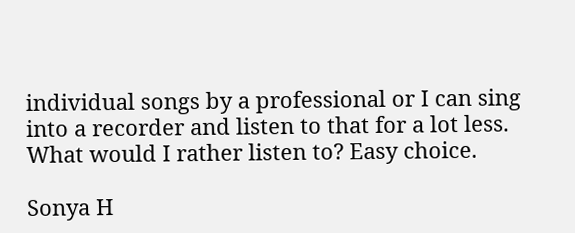individual songs by a professional or I can sing into a recorder and listen to that for a lot less. What would I rather listen to? Easy choice.

Sonya H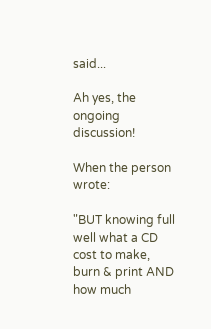said...

Ah yes, the ongoing discussion!

When the person wrote:

"BUT knowing full well what a CD cost to make, burn & print AND how much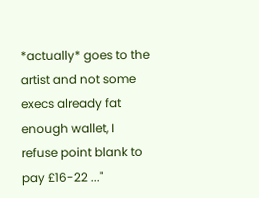*actually* goes to the artist and not some execs already fat enough wallet, I refuse point blank to pay £16-22 ..."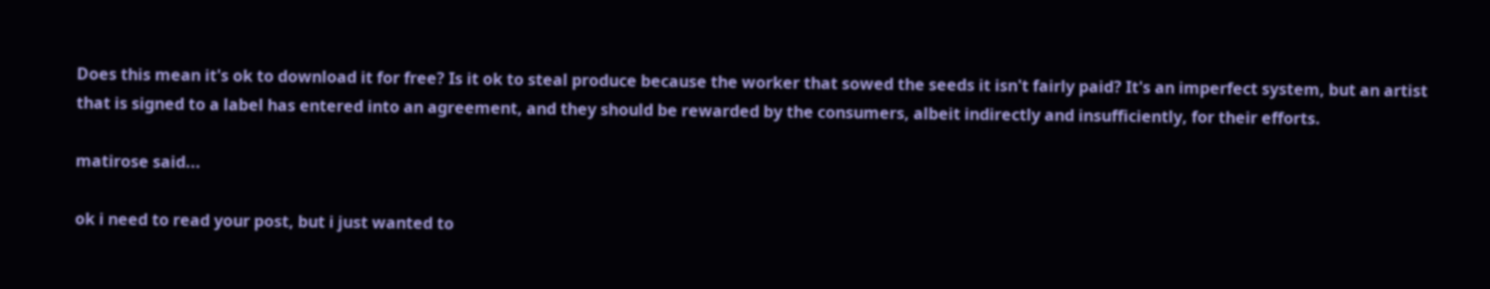Does this mean it's ok to download it for free? Is it ok to steal produce because the worker that sowed the seeds it isn't fairly paid? It's an imperfect system, but an artist that is signed to a label has entered into an agreement, and they should be rewarded by the consumers, albeit indirectly and insufficiently, for their efforts.

matirose said...

ok i need to read your post, but i just wanted to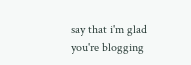say that i'm glad you're blogging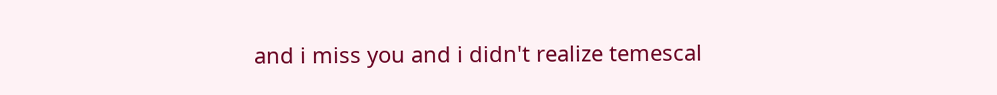and i miss you and i didn't realize temescal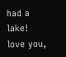had a lake!
love you,